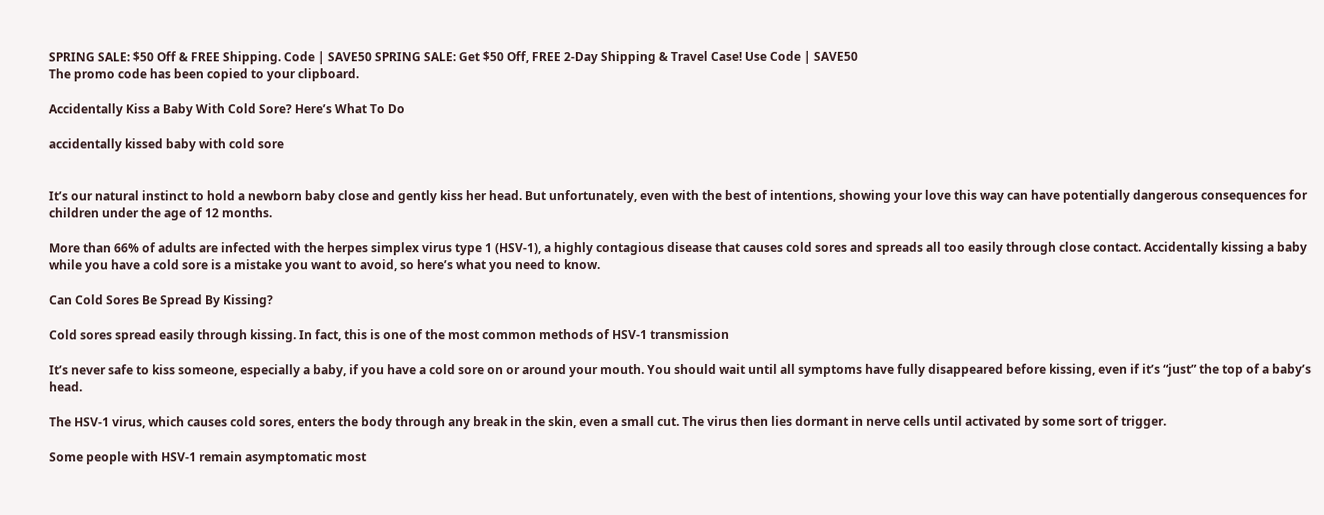SPRING SALE: $50 Off & FREE Shipping. Code | SAVE50 SPRING SALE: Get $50 Off, FREE 2-Day Shipping & Travel Case! Use Code | SAVE50
The promo code has been copied to your clipboard.

Accidentally Kiss a Baby With Cold Sore? Here’s What To Do

accidentally kissed baby with cold sore


It’s our natural instinct to hold a newborn baby close and gently kiss her head. But unfortunately, even with the best of intentions, showing your love this way can have potentially dangerous consequences for children under the age of 12 months.

More than 66% of adults are infected with the herpes simplex virus type 1 (HSV-1), a highly contagious disease that causes cold sores and spreads all too easily through close contact. Accidentally kissing a baby while you have a cold sore is a mistake you want to avoid, so here’s what you need to know.

Can Cold Sores Be Spread By Kissing?

Cold sores spread easily through kissing. In fact, this is one of the most common methods of HSV-1 transmission

It’s never safe to kiss someone, especially a baby, if you have a cold sore on or around your mouth. You should wait until all symptoms have fully disappeared before kissing, even if it’s “just” the top of a baby’s head.

The HSV-1 virus, which causes cold sores, enters the body through any break in the skin, even a small cut. The virus then lies dormant in nerve cells until activated by some sort of trigger.

Some people with HSV-1 remain asymptomatic most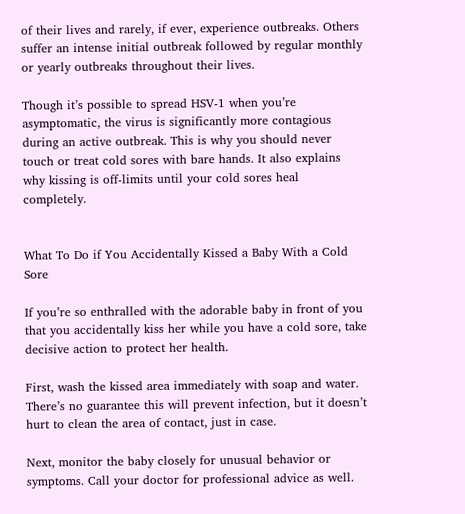of their lives and rarely, if ever, experience outbreaks. Others suffer an intense initial outbreak followed by regular monthly or yearly outbreaks throughout their lives.

Though it’s possible to spread HSV-1 when you’re asymptomatic, the virus is significantly more contagious during an active outbreak. This is why you should never touch or treat cold sores with bare hands. It also explains why kissing is off-limits until your cold sores heal completely.


What To Do if You Accidentally Kissed a Baby With a Cold Sore

If you’re so enthralled with the adorable baby in front of you that you accidentally kiss her while you have a cold sore, take decisive action to protect her health.

First, wash the kissed area immediately with soap and water. There’s no guarantee this will prevent infection, but it doesn’t hurt to clean the area of contact, just in case.

Next, monitor the baby closely for unusual behavior or symptoms. Call your doctor for professional advice as well.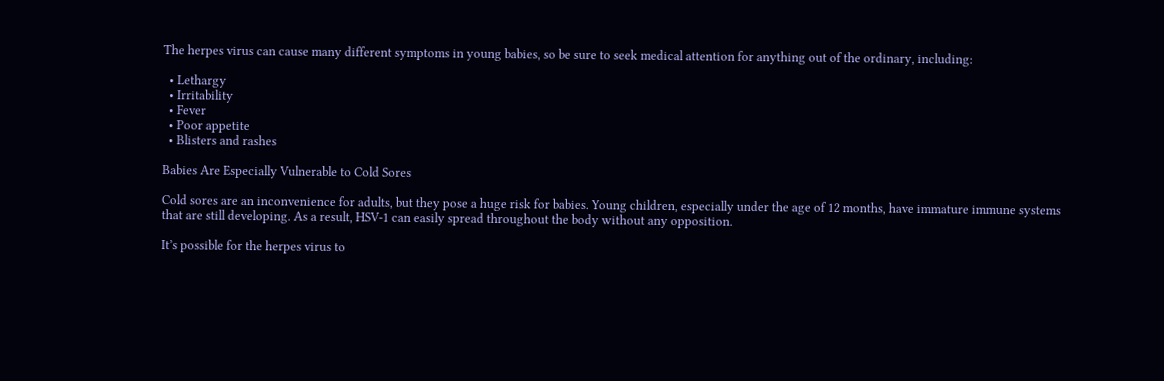The herpes virus can cause many different symptoms in young babies, so be sure to seek medical attention for anything out of the ordinary, including:

  • Lethargy
  • Irritability
  • Fever
  • Poor appetite
  • Blisters and rashes

Babies Are Especially Vulnerable to Cold Sores

Cold sores are an inconvenience for adults, but they pose a huge risk for babies. Young children, especially under the age of 12 months, have immature immune systems that are still developing. As a result, HSV-1 can easily spread throughout the body without any opposition.

It’s possible for the herpes virus to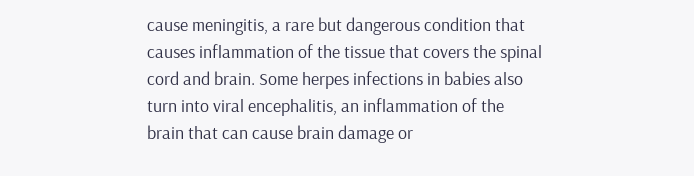cause meningitis, a rare but dangerous condition that causes inflammation of the tissue that covers the spinal cord and brain. Some herpes infections in babies also turn into viral encephalitis, an inflammation of the brain that can cause brain damage or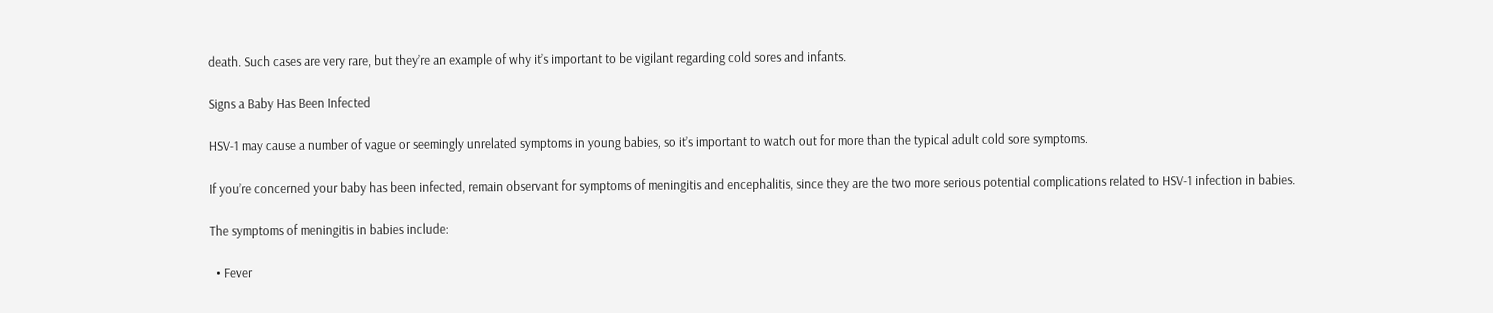death. Such cases are very rare, but they’re an example of why it’s important to be vigilant regarding cold sores and infants.

Signs a Baby Has Been Infected

HSV-1 may cause a number of vague or seemingly unrelated symptoms in young babies, so it’s important to watch out for more than the typical adult cold sore symptoms.

If you’re concerned your baby has been infected, remain observant for symptoms of meningitis and encephalitis, since they are the two more serious potential complications related to HSV-1 infection in babies.

The symptoms of meningitis in babies include:

  • Fever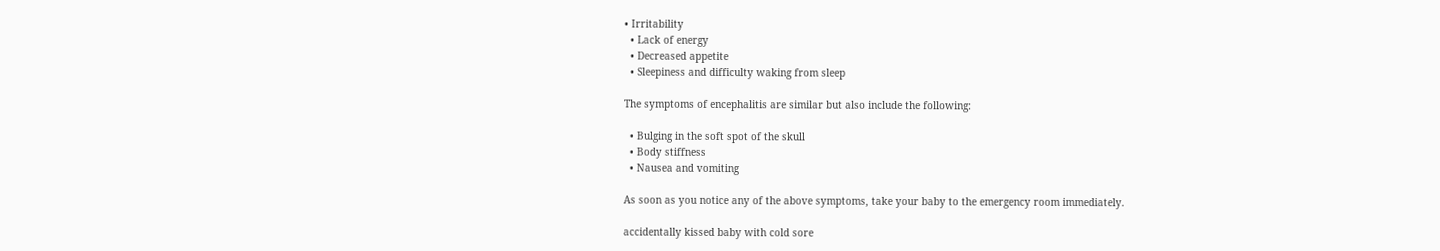• Irritability
  • Lack of energy
  • Decreased appetite
  • Sleepiness and difficulty waking from sleep

The symptoms of encephalitis are similar but also include the following:

  • Bulging in the soft spot of the skull
  • Body stiffness
  • Nausea and vomiting

As soon as you notice any of the above symptoms, take your baby to the emergency room immediately.

accidentally kissed baby with cold sore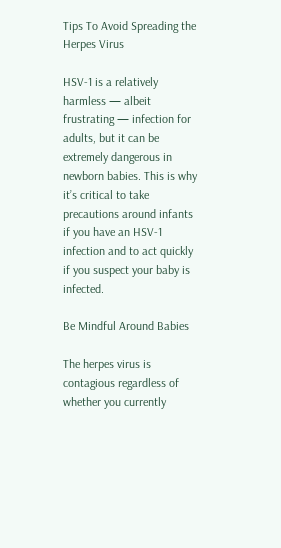Tips To Avoid Spreading the Herpes Virus

HSV-1 is a relatively harmless — albeit frustrating — infection for adults, but it can be extremely dangerous in newborn babies. This is why it’s critical to take precautions around infants if you have an HSV-1 infection and to act quickly if you suspect your baby is infected.

Be Mindful Around Babies

The herpes virus is contagious regardless of whether you currently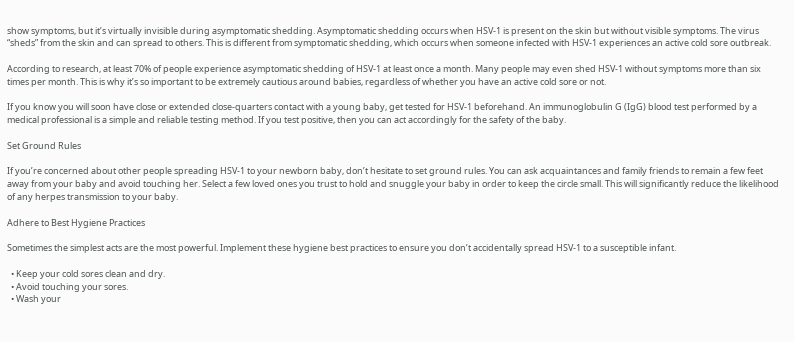show symptoms, but it’s virtually invisible during asymptomatic shedding. Asymptomatic shedding occurs when HSV-1 is present on the skin but without visible symptoms. The virus “sheds” from the skin and can spread to others. This is different from symptomatic shedding, which occurs when someone infected with HSV-1 experiences an active cold sore outbreak.

According to research, at least 70% of people experience asymptomatic shedding of HSV-1 at least once a month. Many people may even shed HSV-1 without symptoms more than six times per month. This is why it’s so important to be extremely cautious around babies, regardless of whether you have an active cold sore or not.

If you know you will soon have close or extended close-quarters contact with a young baby, get tested for HSV-1 beforehand. An immunoglobulin G (IgG) blood test performed by a medical professional is a simple and reliable testing method. If you test positive, then you can act accordingly for the safety of the baby.

Set Ground Rules

If you’re concerned about other people spreading HSV-1 to your newborn baby, don’t hesitate to set ground rules. You can ask acquaintances and family friends to remain a few feet away from your baby and avoid touching her. Select a few loved ones you trust to hold and snuggle your baby in order to keep the circle small. This will significantly reduce the likelihood of any herpes transmission to your baby.

Adhere to Best Hygiene Practices

Sometimes the simplest acts are the most powerful. Implement these hygiene best practices to ensure you don’t accidentally spread HSV-1 to a susceptible infant.

  • Keep your cold sores clean and dry.
  • Avoid touching your sores.
  • Wash your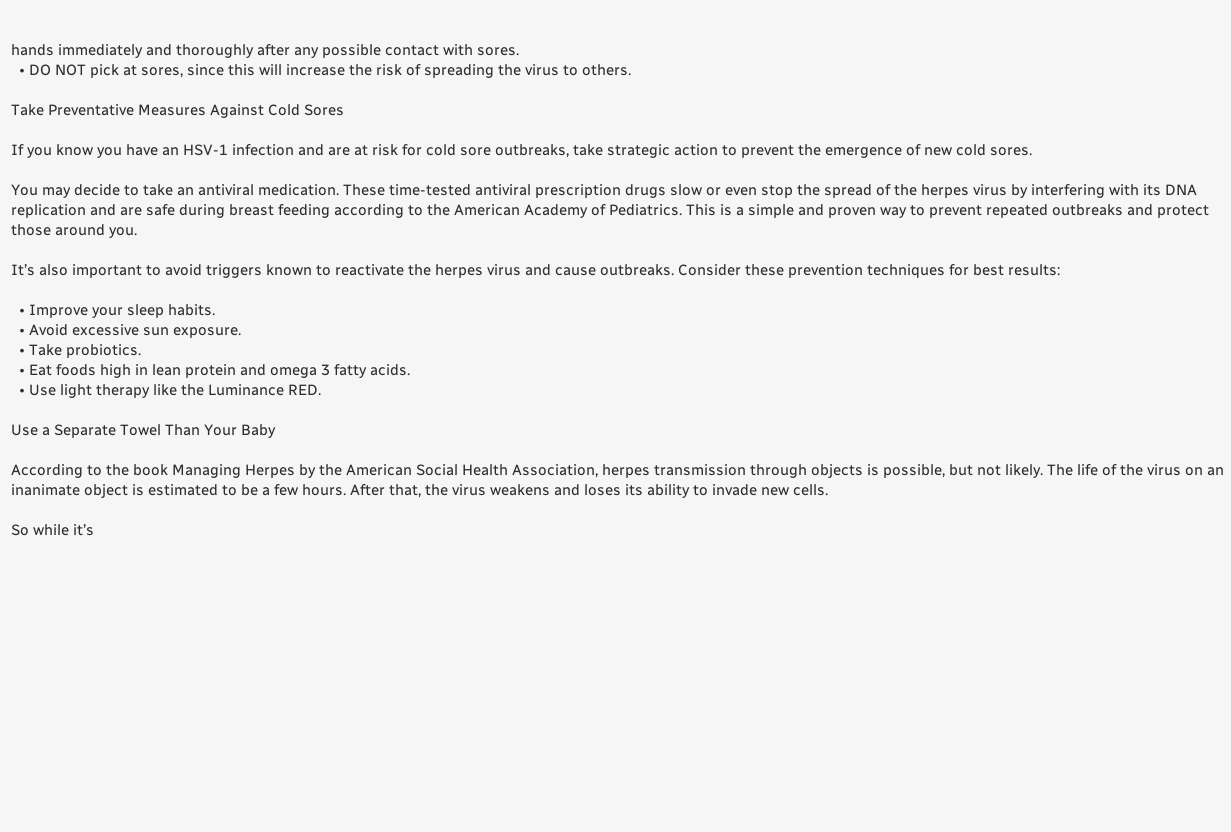hands immediately and thoroughly after any possible contact with sores.
  • DO NOT pick at sores, since this will increase the risk of spreading the virus to others.

Take Preventative Measures Against Cold Sores

If you know you have an HSV-1 infection and are at risk for cold sore outbreaks, take strategic action to prevent the emergence of new cold sores.

You may decide to take an antiviral medication. These time-tested antiviral prescription drugs slow or even stop the spread of the herpes virus by interfering with its DNA replication and are safe during breast feeding according to the American Academy of Pediatrics. This is a simple and proven way to prevent repeated outbreaks and protect those around you.

It’s also important to avoid triggers known to reactivate the herpes virus and cause outbreaks. Consider these prevention techniques for best results:

  • Improve your sleep habits.
  • Avoid excessive sun exposure.
  • Take probiotics.
  • Eat foods high in lean protein and omega 3 fatty acids.
  • Use light therapy like the Luminance RED.

Use a Separate Towel Than Your Baby

According to the book Managing Herpes by the American Social Health Association, herpes transmission through objects is possible, but not likely. The life of the virus on an inanimate object is estimated to be a few hours. After that, the virus weakens and loses its ability to invade new cells.

So while it’s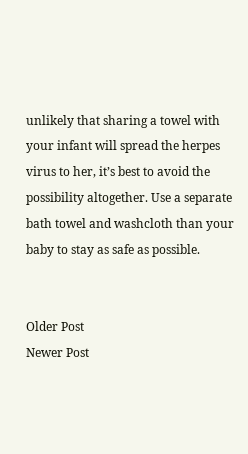unlikely that sharing a towel with your infant will spread the herpes virus to her, it’s best to avoid the possibility altogether. Use a separate bath towel and washcloth than your baby to stay as safe as possible.


Older Post
Newer Post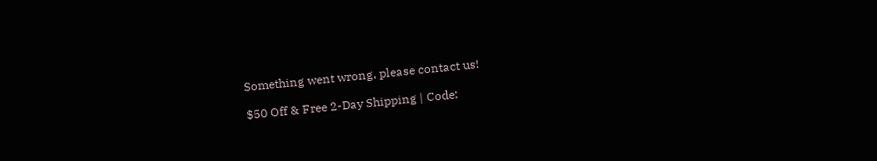Something went wrong, please contact us!

$50 Off & Free 2-Day Shipping | Code: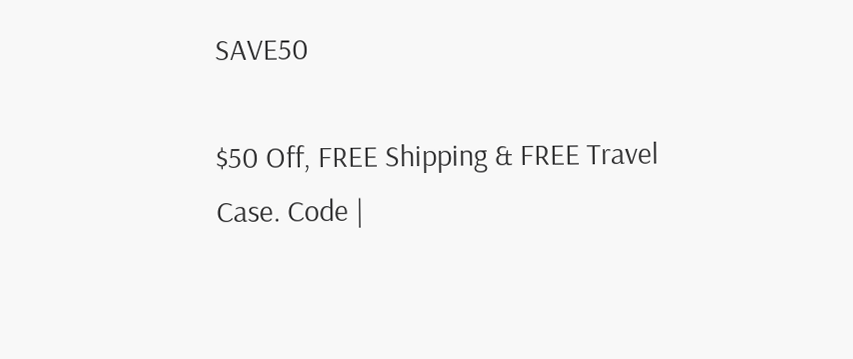SAVE50

$50 Off, FREE Shipping & FREE Travel Case. Code |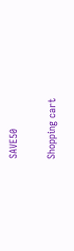SAVE50

Shopping cart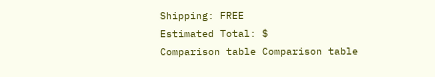Shipping: FREE
Estimated Total: $
Comparison table Comparison table